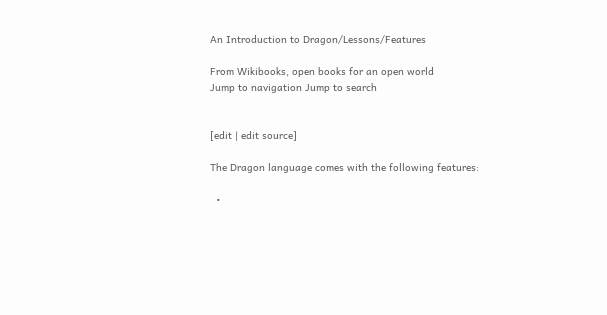An Introduction to Dragon/Lessons/Features

From Wikibooks, open books for an open world
Jump to navigation Jump to search


[edit | edit source]

The Dragon language comes with the following features:

  •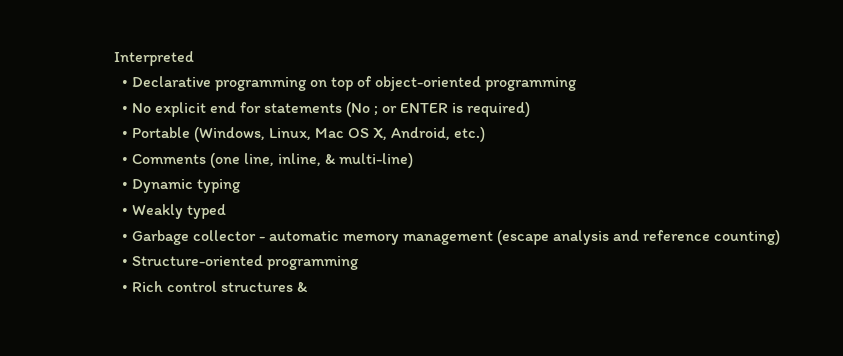Interpreted
  • Declarative programming on top of object-oriented programming
  • No explicit end for statements (No ; or ENTER is required)
  • Portable (Windows, Linux, Mac OS X, Android, etc.)
  • Comments (one line, inline, & multi-line)
  • Dynamic typing
  • Weakly typed
  • Garbage collector - automatic memory management (escape analysis and reference counting)
  • Structure-oriented programming
  • Rich control structures &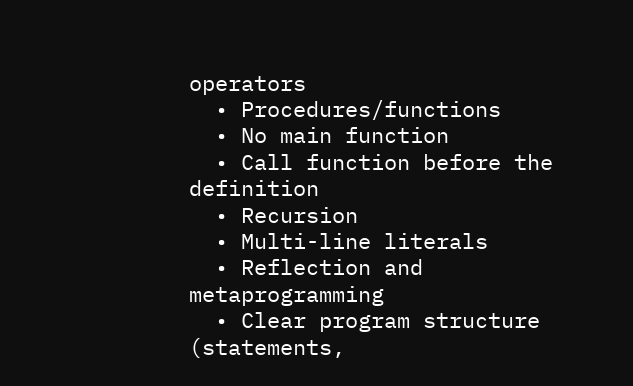operators
  • Procedures/functions
  • No main function
  • Call function before the definition
  • Recursion
  • Multi-line literals
  • Reflection and metaprogramming
  • Clear program structure (statements,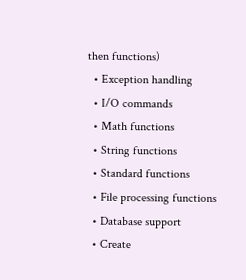then functions)
  • Exception handling
  • I/O commands
  • Math functions
  • String functions
  • Standard functions
  • File processing functions
  • Database support
  • Create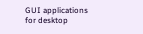GUI applications for desktop